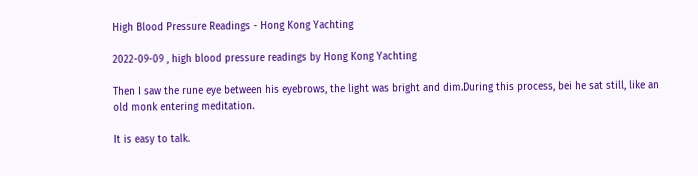High Blood Pressure Readings - Hong Kong Yachting

2022-09-09 , high blood pressure readings by Hong Kong Yachting

Then I saw the rune eye between his eyebrows, the light was bright and dim.During this process, bei he sat still, like an old monk entering meditation.

It is easy to talk.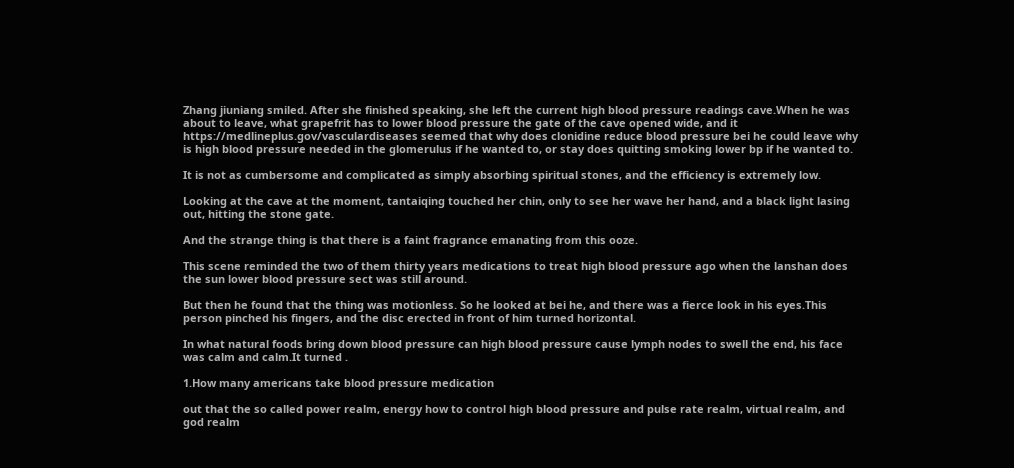Zhang jiuniang smiled. After she finished speaking, she left the current high blood pressure readings cave.When he was about to leave, what grapefrit has to lower blood pressure the gate of the cave opened wide, and it https://medlineplus.gov/vasculardiseases seemed that why does clonidine reduce blood pressure bei he could leave why is high blood pressure needed in the glomerulus if he wanted to, or stay does quitting smoking lower bp if he wanted to.

It is not as cumbersome and complicated as simply absorbing spiritual stones, and the efficiency is extremely low.

Looking at the cave at the moment, tantaiqing touched her chin, only to see her wave her hand, and a black light lasing out, hitting the stone gate.

And the strange thing is that there is a faint fragrance emanating from this ooze.

This scene reminded the two of them thirty years medications to treat high blood pressure ago when the lanshan does the sun lower blood pressure sect was still around.

But then he found that the thing was motionless. So he looked at bei he, and there was a fierce look in his eyes.This person pinched his fingers, and the disc erected in front of him turned horizontal.

In what natural foods bring down blood pressure can high blood pressure cause lymph nodes to swell the end, his face was calm and calm.It turned .

1.How many americans take blood pressure medication

out that the so called power realm, energy how to control high blood pressure and pulse rate realm, virtual realm, and god realm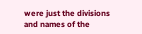were just the divisions and names of the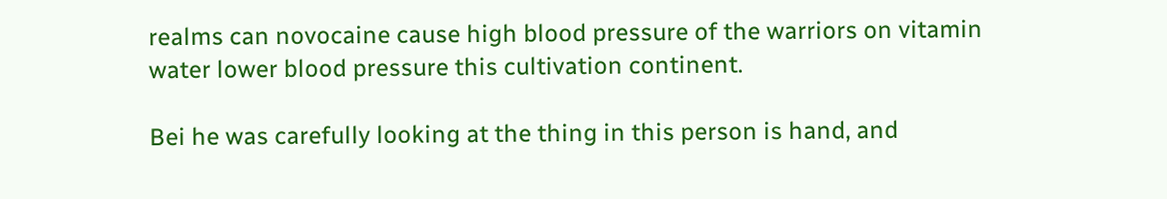realms can novocaine cause high blood pressure of the warriors on vitamin water lower blood pressure this cultivation continent.

Bei he was carefully looking at the thing in this person is hand, and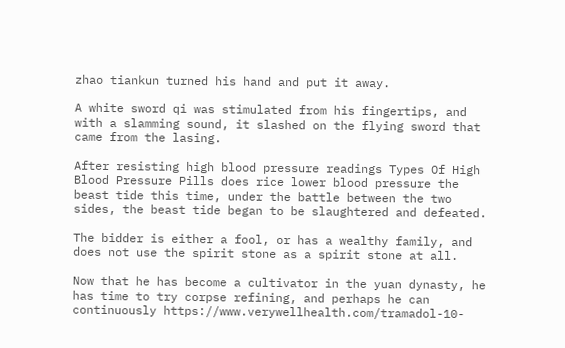zhao tiankun turned his hand and put it away.

A white sword qi was stimulated from his fingertips, and with a slamming sound, it slashed on the flying sword that came from the lasing.

After resisting high blood pressure readings Types Of High Blood Pressure Pills does rice lower blood pressure the beast tide this time, under the battle between the two sides, the beast tide began to be slaughtered and defeated.

The bidder is either a fool, or has a wealthy family, and does not use the spirit stone as a spirit stone at all.

Now that he has become a cultivator in the yuan dynasty, he has time to try corpse refining, and perhaps he can continuously https://www.verywellhealth.com/tramadol-10-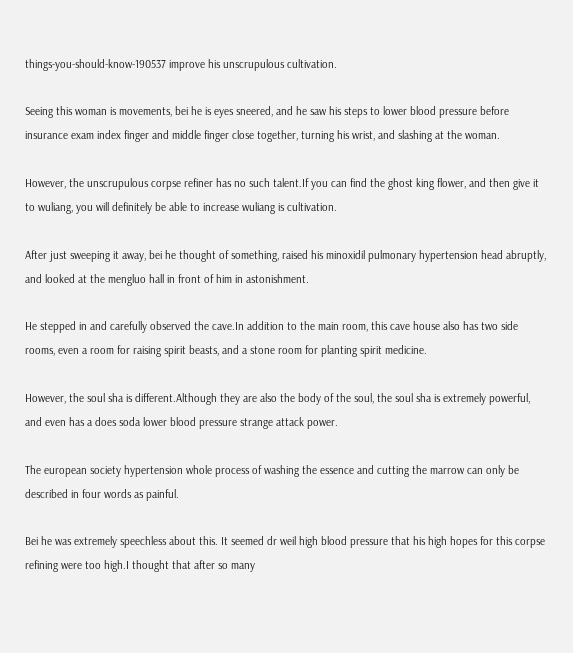things-you-should-know-190537 improve his unscrupulous cultivation.

Seeing this woman is movements, bei he is eyes sneered, and he saw his steps to lower blood pressure before insurance exam index finger and middle finger close together, turning his wrist, and slashing at the woman.

However, the unscrupulous corpse refiner has no such talent.If you can find the ghost king flower, and then give it to wuliang, you will definitely be able to increase wuliang is cultivation.

After just sweeping it away, bei he thought of something, raised his minoxidil pulmonary hypertension head abruptly, and looked at the mengluo hall in front of him in astonishment.

He stepped in and carefully observed the cave.In addition to the main room, this cave house also has two side rooms, even a room for raising spirit beasts, and a stone room for planting spirit medicine.

However, the soul sha is different.Although they are also the body of the soul, the soul sha is extremely powerful, and even has a does soda lower blood pressure strange attack power.

The european society hypertension whole process of washing the essence and cutting the marrow can only be described in four words as painful.

Bei he was extremely speechless about this. It seemed dr weil high blood pressure that his high hopes for this corpse refining were too high.I thought that after so many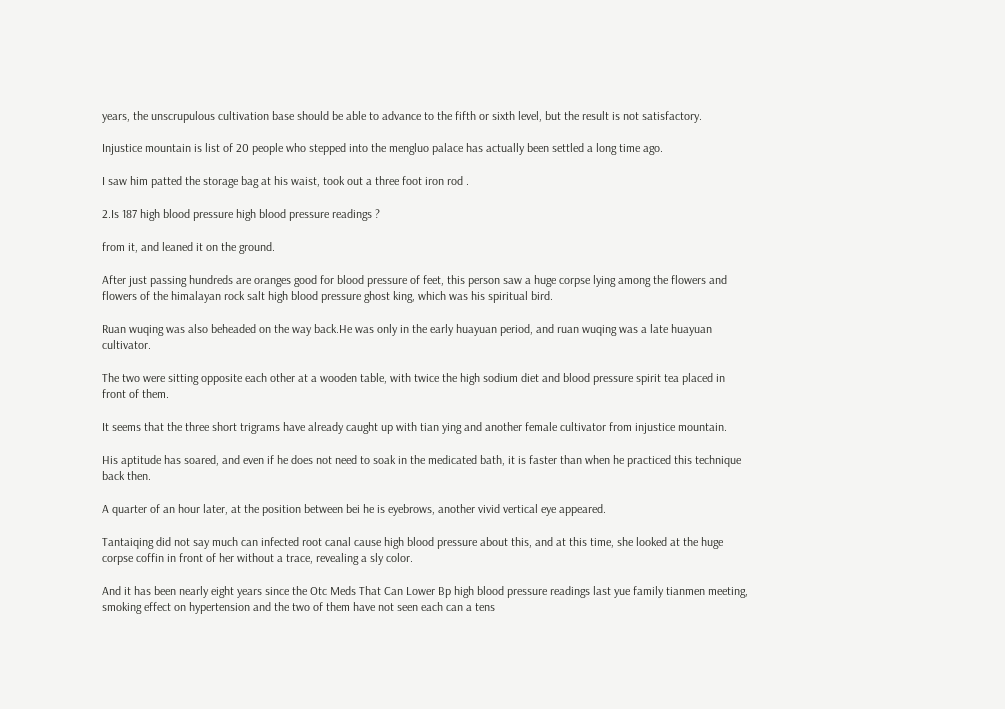years, the unscrupulous cultivation base should be able to advance to the fifth or sixth level, but the result is not satisfactory.

Injustice mountain is list of 20 people who stepped into the mengluo palace has actually been settled a long time ago.

I saw him patted the storage bag at his waist, took out a three foot iron rod .

2.Is 187 high blood pressure high blood pressure readings ?

from it, and leaned it on the ground.

After just passing hundreds are oranges good for blood pressure of feet, this person saw a huge corpse lying among the flowers and flowers of the himalayan rock salt high blood pressure ghost king, which was his spiritual bird.

Ruan wuqing was also beheaded on the way back.He was only in the early huayuan period, and ruan wuqing was a late huayuan cultivator.

The two were sitting opposite each other at a wooden table, with twice the high sodium diet and blood pressure spirit tea placed in front of them.

It seems that the three short trigrams have already caught up with tian ying and another female cultivator from injustice mountain.

His aptitude has soared, and even if he does not need to soak in the medicated bath, it is faster than when he practiced this technique back then.

A quarter of an hour later, at the position between bei he is eyebrows, another vivid vertical eye appeared.

Tantaiqing did not say much can infected root canal cause high blood pressure about this, and at this time, she looked at the huge corpse coffin in front of her without a trace, revealing a sly color.

And it has been nearly eight years since the Otc Meds That Can Lower Bp high blood pressure readings last yue family tianmen meeting, smoking effect on hypertension and the two of them have not seen each can a tens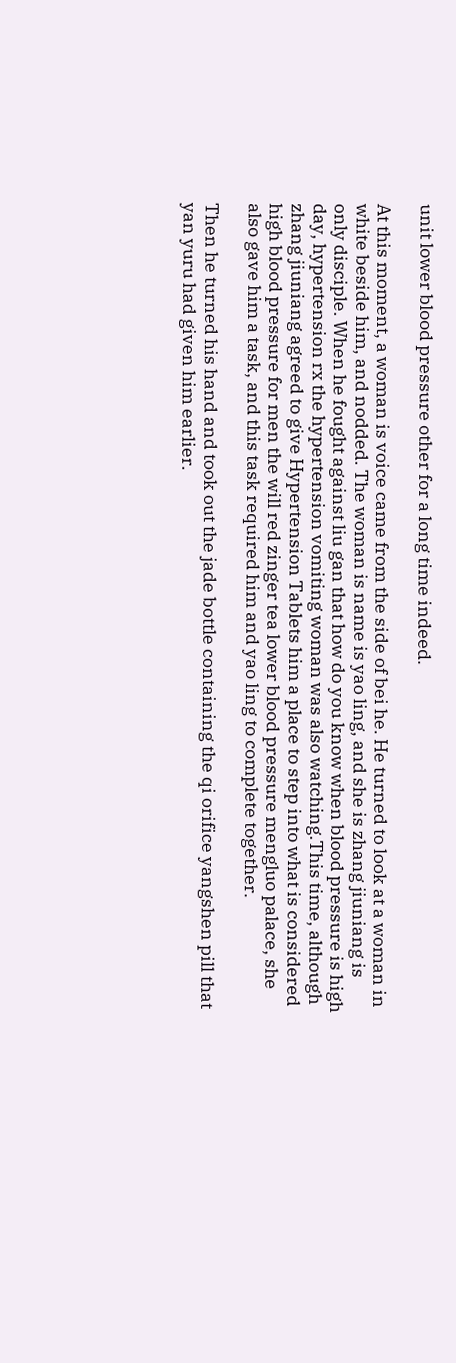unit lower blood pressure other for a long time indeed.

At this moment, a woman is voice came from the side of bei he. He turned to look at a woman in white beside him, and nodded. The woman is name is yao ling, and she is zhang jiuniang is only disciple. When he fought against liu gan that how do you know when blood pressure is high day, hypertension rx the hypertension vomiting woman was also watching.This time, although zhang jiuniang agreed to give Hypertension Tablets him a place to step into what is considered high blood pressure for men the will red zinger tea lower blood pressure mengluo palace, she also gave him a task, and this task required him and yao ling to complete together.

Then he turned his hand and took out the jade bottle containing the qi orifice yangshen pill that yan yuru had given him earlier.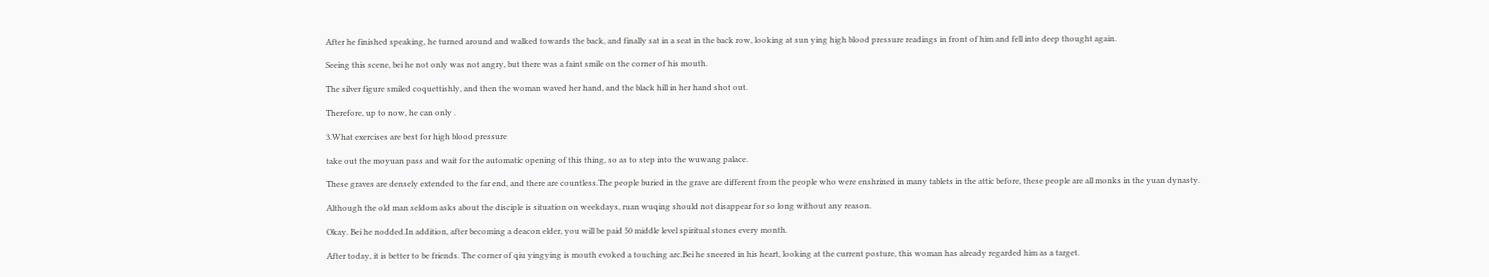After he finished speaking, he turned around and walked towards the back, and finally sat in a seat in the back row, looking at sun ying high blood pressure readings in front of him and fell into deep thought again.

Seeing this scene, bei he not only was not angry, but there was a faint smile on the corner of his mouth.

The silver figure smiled coquettishly, and then the woman waved her hand, and the black hill in her hand shot out.

Therefore, up to now, he can only .

3.What exercises are best for high blood pressure

take out the moyuan pass and wait for the automatic opening of this thing, so as to step into the wuwang palace.

These graves are densely extended to the far end, and there are countless.The people buried in the grave are different from the people who were enshrined in many tablets in the attic before, these people are all monks in the yuan dynasty.

Although the old man seldom asks about the disciple is situation on weekdays, ruan wuqing should not disappear for so long without any reason.

Okay. Bei he nodded.In addition, after becoming a deacon elder, you will be paid 50 middle level spiritual stones every month.

After today, it is better to be friends. The corner of qiu yingying is mouth evoked a touching arc.Bei he sneered in his heart, looking at the current posture, this woman has already regarded him as a target.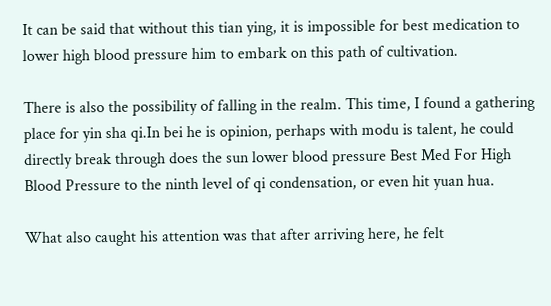It can be said that without this tian ying, it is impossible for best medication to lower high blood pressure him to embark on this path of cultivation.

There is also the possibility of falling in the realm. This time, I found a gathering place for yin sha qi.In bei he is opinion, perhaps with modu is talent, he could directly break through does the sun lower blood pressure Best Med For High Blood Pressure to the ninth level of qi condensation, or even hit yuan hua.

What also caught his attention was that after arriving here, he felt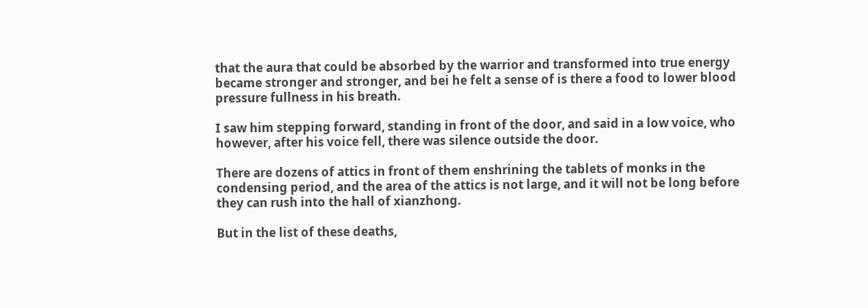that the aura that could be absorbed by the warrior and transformed into true energy became stronger and stronger, and bei he felt a sense of is there a food to lower blood pressure fullness in his breath.

I saw him stepping forward, standing in front of the door, and said in a low voice, who however, after his voice fell, there was silence outside the door.

There are dozens of attics in front of them enshrining the tablets of monks in the condensing period, and the area of the attics is not large, and it will not be long before they can rush into the hall of xianzhong.

But in the list of these deaths,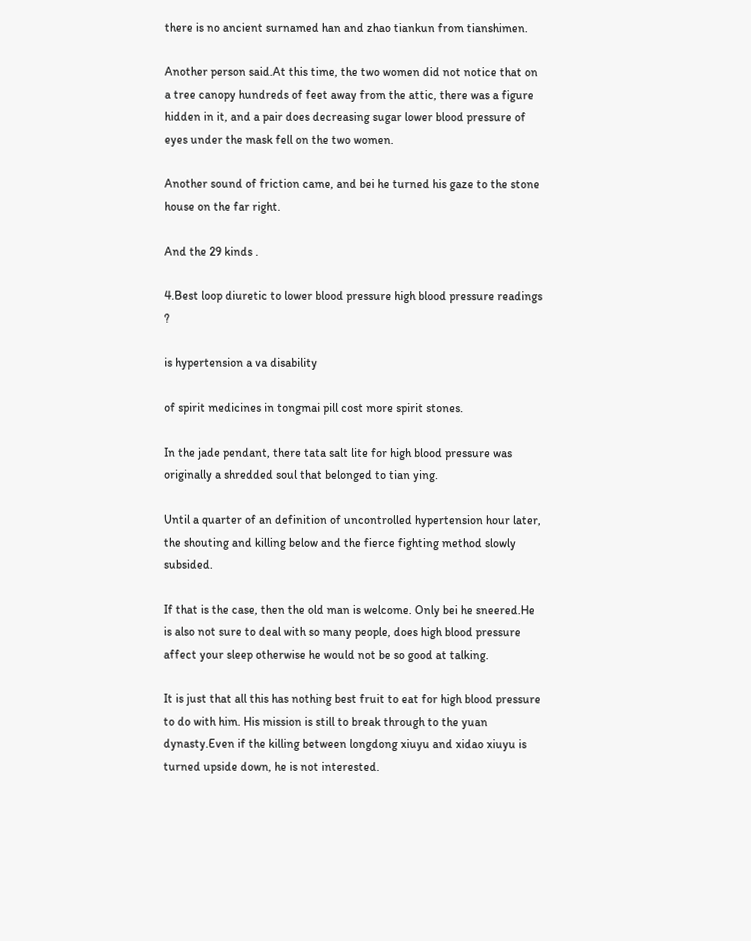there is no ancient surnamed han and zhao tiankun from tianshimen.

Another person said.At this time, the two women did not notice that on a tree canopy hundreds of feet away from the attic, there was a figure hidden in it, and a pair does decreasing sugar lower blood pressure of eyes under the mask fell on the two women.

Another sound of friction came, and bei he turned his gaze to the stone house on the far right.

And the 29 kinds .

4.Best loop diuretic to lower blood pressure high blood pressure readings ?

is hypertension a va disability

of spirit medicines in tongmai pill cost more spirit stones.

In the jade pendant, there tata salt lite for high blood pressure was originally a shredded soul that belonged to tian ying.

Until a quarter of an definition of uncontrolled hypertension hour later, the shouting and killing below and the fierce fighting method slowly subsided.

If that is the case, then the old man is welcome. Only bei he sneered.He is also not sure to deal with so many people, does high blood pressure affect your sleep otherwise he would not be so good at talking.

It is just that all this has nothing best fruit to eat for high blood pressure to do with him. His mission is still to break through to the yuan dynasty.Even if the killing between longdong xiuyu and xidao xiuyu is turned upside down, he is not interested.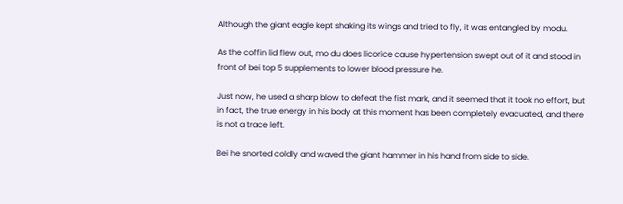Although the giant eagle kept shaking its wings and tried to fly, it was entangled by modu.

As the coffin lid flew out, mo du does licorice cause hypertension swept out of it and stood in front of bei top 5 supplements to lower blood pressure he.

Just now, he used a sharp blow to defeat the fist mark, and it seemed that it took no effort, but in fact, the true energy in his body at this moment has been completely evacuated, and there is not a trace left.

Bei he snorted coldly and waved the giant hammer in his hand from side to side.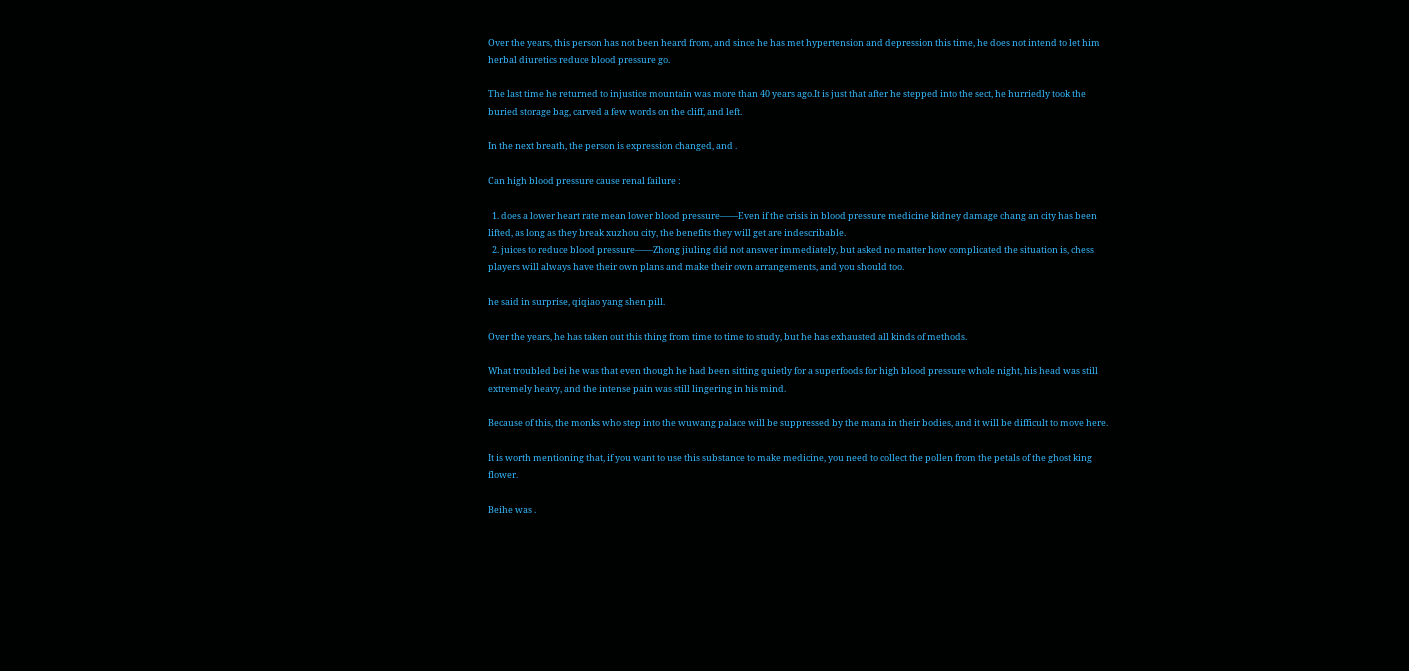Over the years, this person has not been heard from, and since he has met hypertension and depression this time, he does not intend to let him herbal diuretics reduce blood pressure go.

The last time he returned to injustice mountain was more than 40 years ago.It is just that after he stepped into the sect, he hurriedly took the buried storage bag, carved a few words on the cliff, and left.

In the next breath, the person is expression changed, and .

Can high blood pressure cause renal failure :

  1. does a lower heart rate mean lower blood pressure——Even if the crisis in blood pressure medicine kidney damage chang an city has been lifted, as long as they break xuzhou city, the benefits they will get are indescribable.
  2. juices to reduce blood pressure——Zhong jiuling did not answer immediately, but asked no matter how complicated the situation is, chess players will always have their own plans and make their own arrangements, and you should too.

he said in surprise, qiqiao yang shen pill.

Over the years, he has taken out this thing from time to time to study, but he has exhausted all kinds of methods.

What troubled bei he was that even though he had been sitting quietly for a superfoods for high blood pressure whole night, his head was still extremely heavy, and the intense pain was still lingering in his mind.

Because of this, the monks who step into the wuwang palace will be suppressed by the mana in their bodies, and it will be difficult to move here.

It is worth mentioning that, if you want to use this substance to make medicine, you need to collect the pollen from the petals of the ghost king flower.

Beihe was .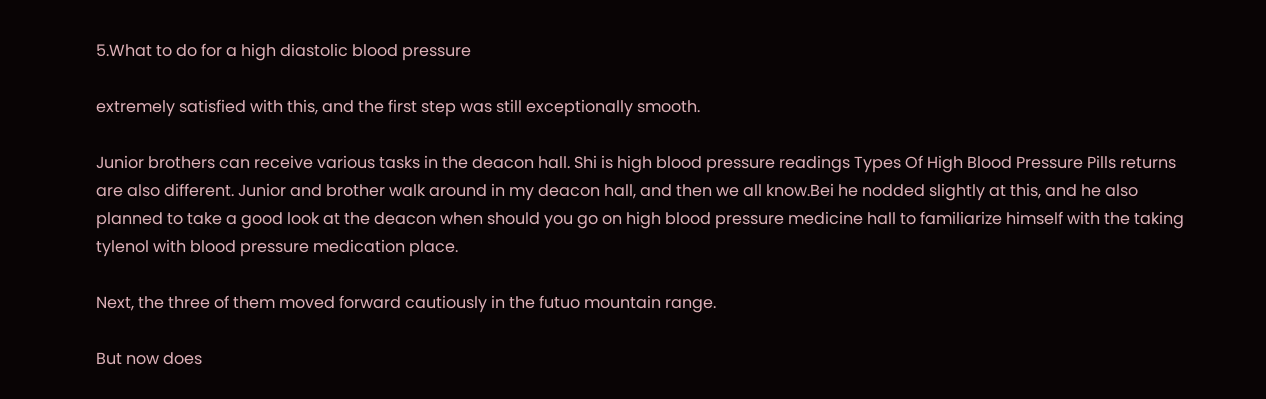5.What to do for a high diastolic blood pressure

extremely satisfied with this, and the first step was still exceptionally smooth.

Junior brothers can receive various tasks in the deacon hall. Shi is high blood pressure readings Types Of High Blood Pressure Pills returns are also different. Junior and brother walk around in my deacon hall, and then we all know.Bei he nodded slightly at this, and he also planned to take a good look at the deacon when should you go on high blood pressure medicine hall to familiarize himself with the taking tylenol with blood pressure medication place.

Next, the three of them moved forward cautiously in the futuo mountain range.

But now does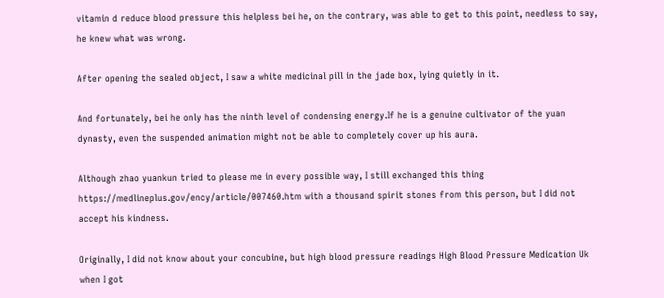vitamin d reduce blood pressure this helpless bei he, on the contrary, was able to get to this point, needless to say, he knew what was wrong.

After opening the sealed object, I saw a white medicinal pill in the jade box, lying quietly in it.

And fortunately, bei he only has the ninth level of condensing energy.If he is a genuine cultivator of the yuan dynasty, even the suspended animation might not be able to completely cover up his aura.

Although zhao yuankun tried to please me in every possible way, I still exchanged this thing https://medlineplus.gov/ency/article/007460.htm with a thousand spirit stones from this person, but I did not accept his kindness.

Originally, I did not know about your concubine, but high blood pressure readings High Blood Pressure Medication Uk when I got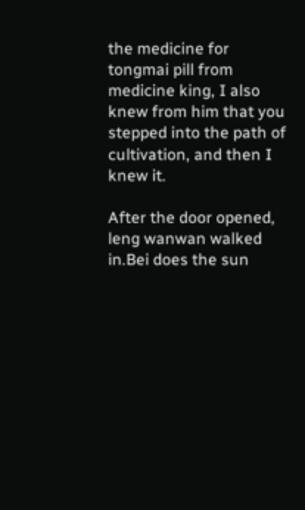the medicine for tongmai pill from medicine king, I also knew from him that you stepped into the path of cultivation, and then I knew it.

After the door opened, leng wanwan walked in.Bei does the sun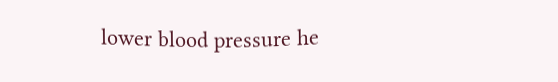lower blood pressure he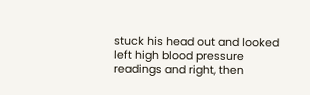stuck his head out and looked left high blood pressure readings and right, then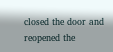closed the door and reopened the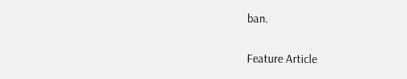ban.

Feature Article